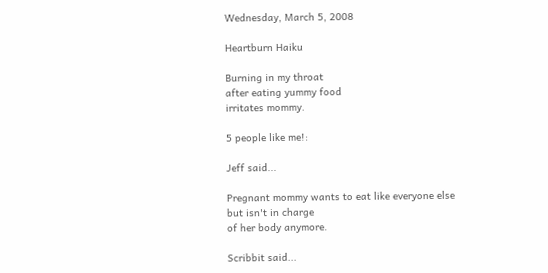Wednesday, March 5, 2008

Heartburn Haiku

Burning in my throat
after eating yummy food
irritates mommy.

5 people like me!:

Jeff said...

Pregnant mommy wants to eat like everyone else
but isn't in charge
of her body anymore.

Scribbit said...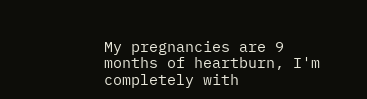My pregnancies are 9 months of heartburn, I'm completely with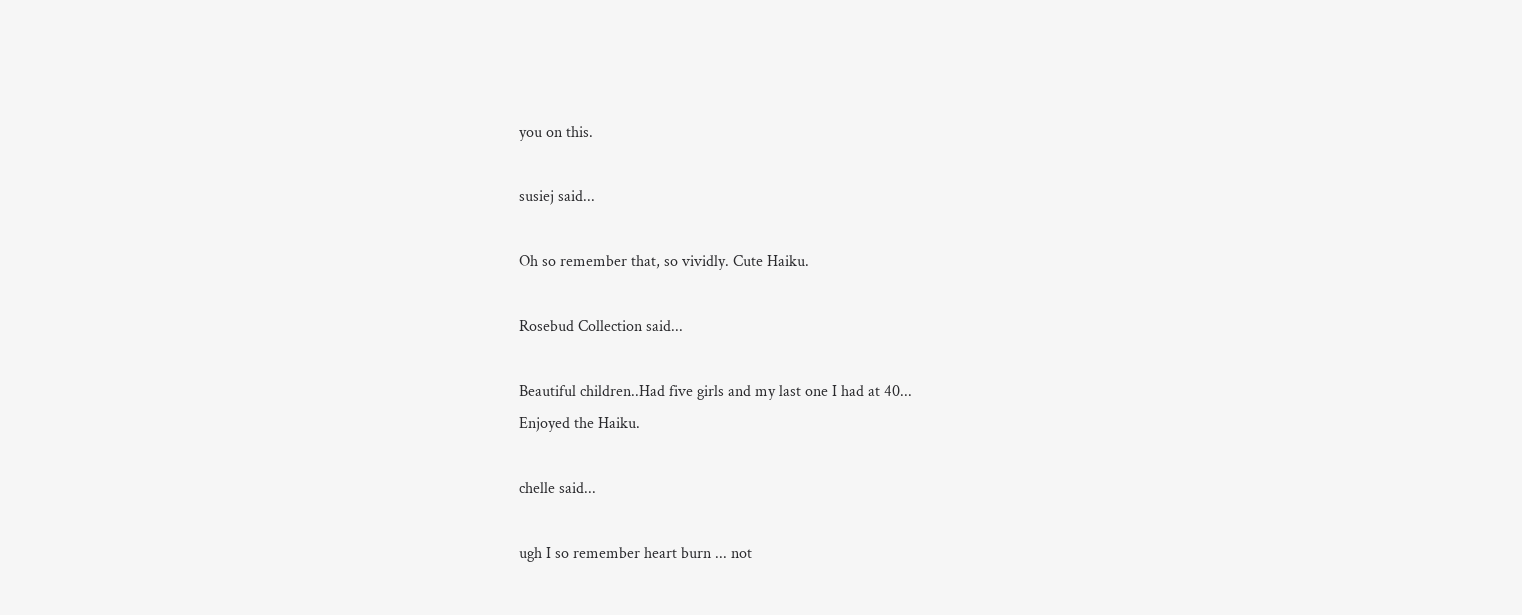you on this.

susiej said...

Oh so remember that, so vividly. Cute Haiku.

Rosebud Collection said...

Beautiful children..Had five girls and my last one I had at 40...
Enjoyed the Haiku.

chelle said...

ugh I so remember heart burn ... not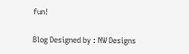fun!

Blog Designed by : NW Designs